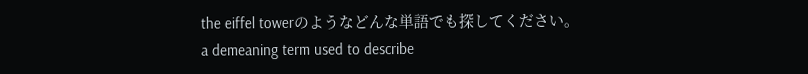the eiffel towerのようなどんな単語でも探してください。
a demeaning term used to describe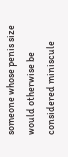someone whose penis size would otherwise be considered miniscule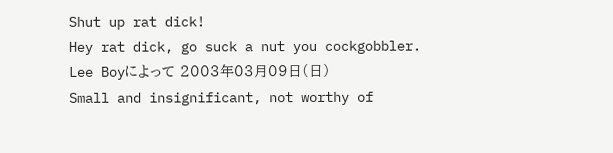Shut up rat dick!
Hey rat dick, go suck a nut you cockgobbler.
Lee Boyによって 2003年03月09日(日)
Small and insignificant, not worthy of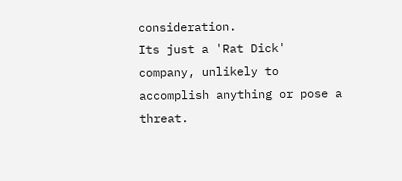consideration.
Its just a 'Rat Dick' company, unlikely to accomplish anything or pose a threat.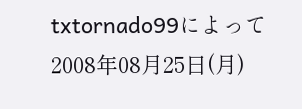txtornado99によって 2008年08月25日(月)